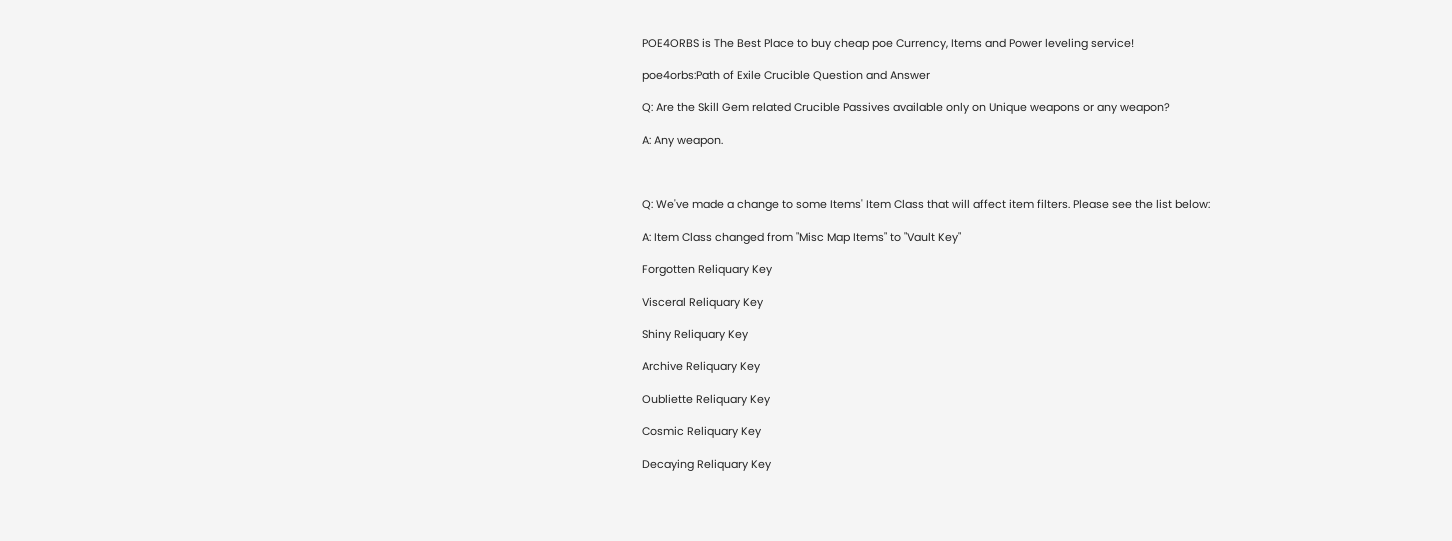POE4ORBS is The Best Place to buy cheap poe Currency, Items and Power leveling service!

poe4orbs:Path of Exile Crucible Question and Answer

Q: Are the Skill Gem related Crucible Passives available only on Unique weapons or any weapon?

A: Any weapon.



Q: We've made a change to some Items' Item Class that will affect item filters. Please see the list below:

A: Item Class changed from "Misc Map Items" to "Vault Key"

Forgotten Reliquary Key

Visceral Reliquary Key

Shiny Reliquary Key

Archive Reliquary Key

Oubliette Reliquary Key

Cosmic Reliquary Key

Decaying Reliquary Key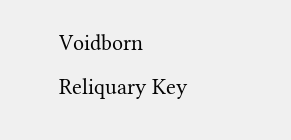Voidborn Reliquary Key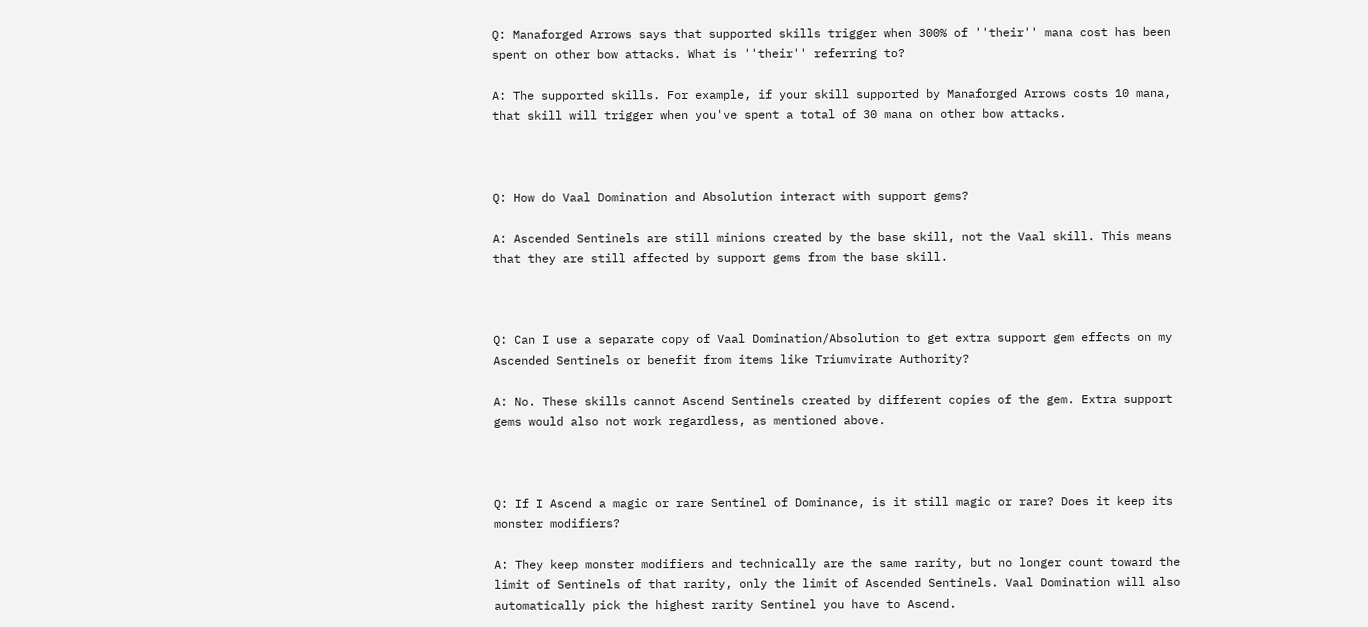Q: Manaforged Arrows says that supported skills trigger when 300% of ''their'' mana cost has been spent on other bow attacks. What is ''their'' referring to?

A: The supported skills. For example, if your skill supported by Manaforged Arrows costs 10 mana, that skill will trigger when you've spent a total of 30 mana on other bow attacks.



Q: How do Vaal Domination and Absolution interact with support gems?

A: Ascended Sentinels are still minions created by the base skill, not the Vaal skill. This means that they are still affected by support gems from the base skill.



Q: Can I use a separate copy of Vaal Domination/Absolution to get extra support gem effects on my Ascended Sentinels or benefit from items like Triumvirate Authority?

A: No. These skills cannot Ascend Sentinels created by different copies of the gem. Extra support gems would also not work regardless, as mentioned above.



Q: If I Ascend a magic or rare Sentinel of Dominance, is it still magic or rare? Does it keep its monster modifiers?

A: They keep monster modifiers and technically are the same rarity, but no longer count toward the limit of Sentinels of that rarity, only the limit of Ascended Sentinels. Vaal Domination will also automatically pick the highest rarity Sentinel you have to Ascend.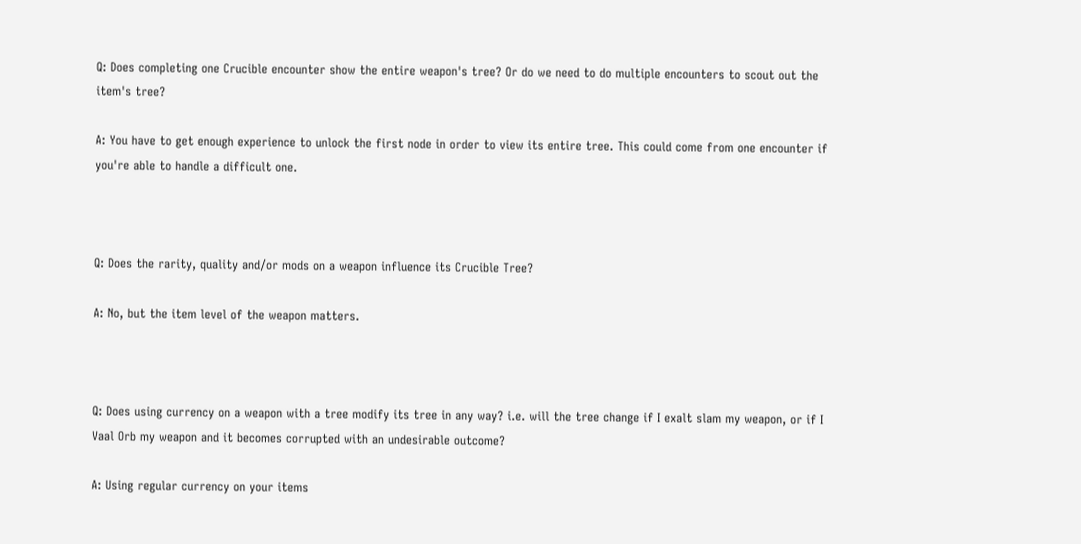Q: Does completing one Crucible encounter show the entire weapon's tree? Or do we need to do multiple encounters to scout out the item's tree?

A: You have to get enough experience to unlock the first node in order to view its entire tree. This could come from one encounter if you're able to handle a difficult one.



Q: Does the rarity, quality and/or mods on a weapon influence its Crucible Tree?

A: No, but the item level of the weapon matters.



Q: Does using currency on a weapon with a tree modify its tree in any way? i.e. will the tree change if I exalt slam my weapon, or if I Vaal Orb my weapon and it becomes corrupted with an undesirable outcome?

A: Using regular currency on your items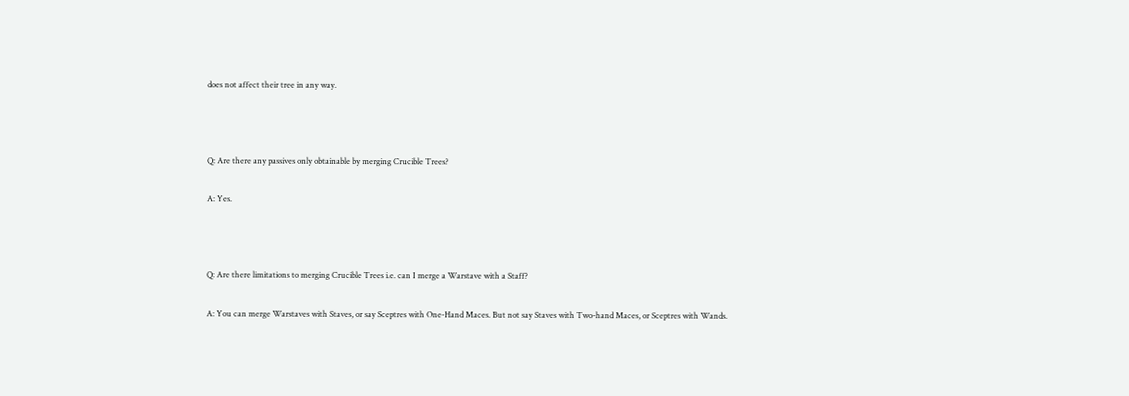does not affect their tree in any way.



Q: Are there any passives only obtainable by merging Crucible Trees?

A: Yes.



Q: Are there limitations to merging Crucible Trees i.e. can I merge a Warstave with a Staff?

A: You can merge Warstaves with Staves, or say Sceptres with One-Hand Maces. But not say Staves with Two-hand Maces, or Sceptres with Wands.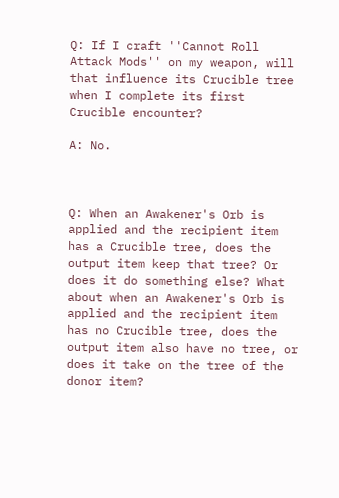Q: If I craft ''Cannot Roll Attack Mods'' on my weapon, will that influence its Crucible tree when I complete its first Crucible encounter?

A: No.



Q: When an Awakener's Orb is applied and the recipient item has a Crucible tree, does the output item keep that tree? Or does it do something else? What about when an Awakener's Orb is applied and the recipient item has no Crucible tree, does the output item also have no tree, or does it take on the tree of the donor item?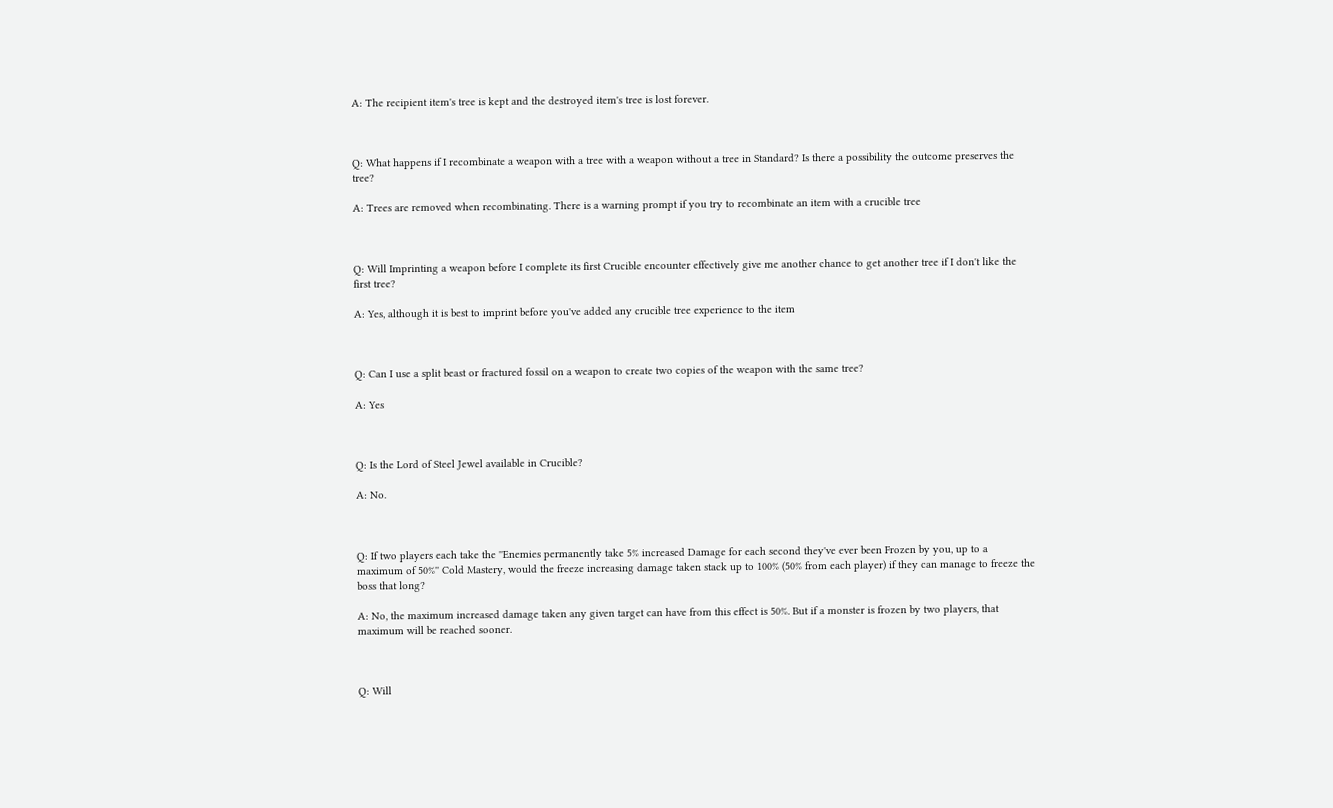A: The recipient item's tree is kept and the destroyed item's tree is lost forever.



Q: What happens if I recombinate a weapon with a tree with a weapon without a tree in Standard? Is there a possibility the outcome preserves the tree?

A: Trees are removed when recombinating. There is a warning prompt if you try to recombinate an item with a crucible tree



Q: Will Imprinting a weapon before I complete its first Crucible encounter effectively give me another chance to get another tree if I don't like the first tree?

A: Yes, although it is best to imprint before you've added any crucible tree experience to the item



Q: Can I use a split beast or fractured fossil on a weapon to create two copies of the weapon with the same tree?

A: Yes



Q: Is the Lord of Steel Jewel available in Crucible?

A: No.



Q: If two players each take the ''Enemies permanently take 5% increased Damage for each second they've ever been Frozen by you, up to a maximum of 50%'' Cold Mastery, would the freeze increasing damage taken stack up to 100% (50% from each player) if they can manage to freeze the boss that long?

A: No, the maximum increased damage taken any given target can have from this effect is 50%. But if a monster is frozen by two players, that maximum will be reached sooner.



Q: Will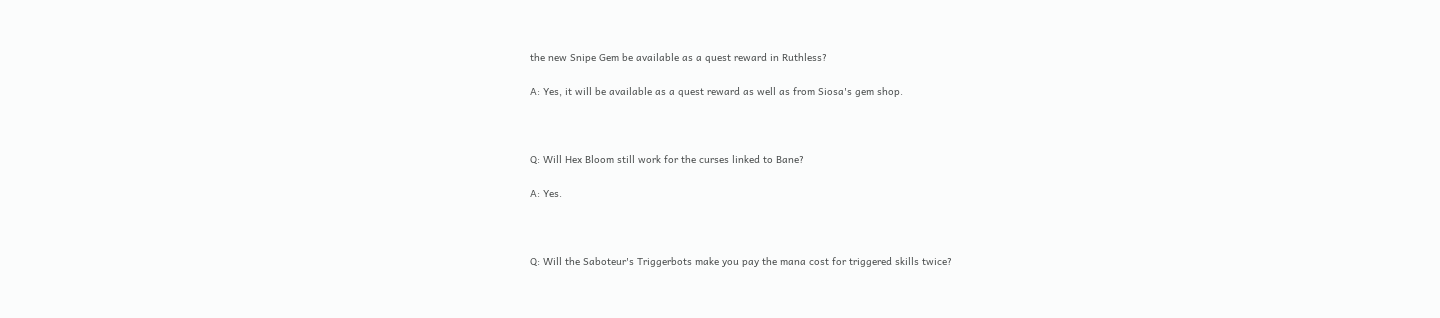the new Snipe Gem be available as a quest reward in Ruthless?

A: Yes, it will be available as a quest reward as well as from Siosa's gem shop.



Q: Will Hex Bloom still work for the curses linked to Bane?

A: Yes.



Q: Will the Saboteur's Triggerbots make you pay the mana cost for triggered skills twice?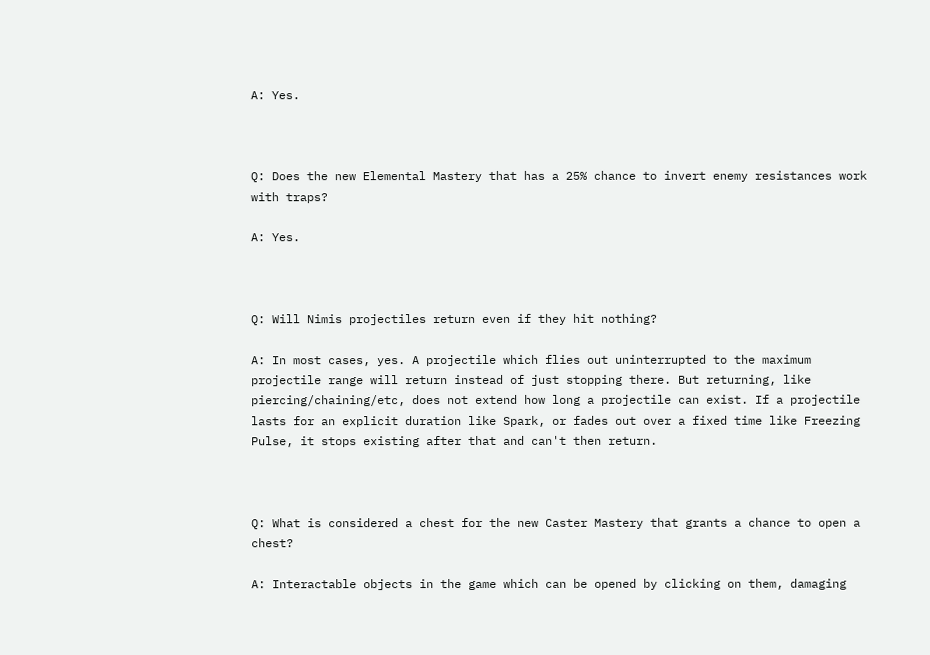A: Yes.



Q: Does the new Elemental Mastery that has a 25% chance to invert enemy resistances work with traps?

A: Yes.



Q: Will Nimis projectiles return even if they hit nothing?

A: In most cases, yes. A projectile which flies out uninterrupted to the maximum projectile range will return instead of just stopping there. But returning, like piercing/chaining/etc, does not extend how long a projectile can exist. If a projectile lasts for an explicit duration like Spark, or fades out over a fixed time like Freezing Pulse, it stops existing after that and can't then return.



Q: What is considered a chest for the new Caster Mastery that grants a chance to open a chest?

A: Interactable objects in the game which can be opened by clicking on them, damaging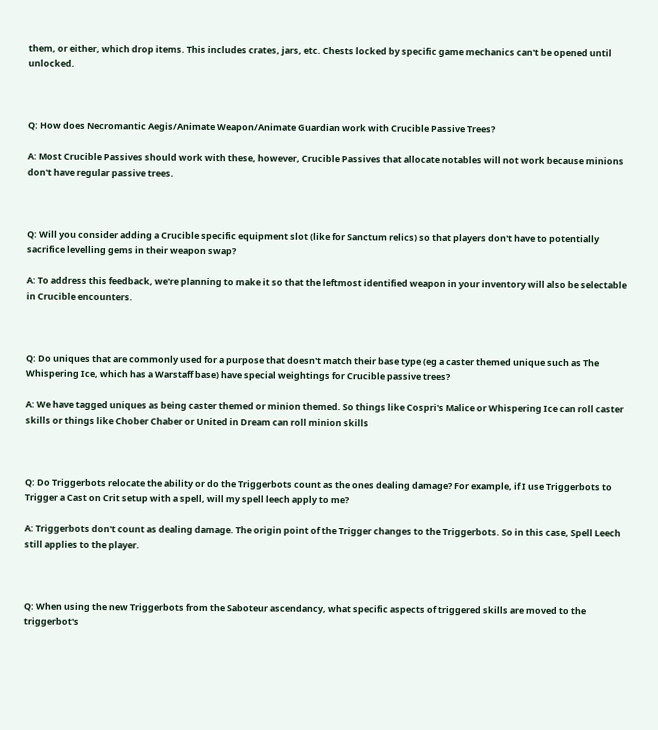them, or either, which drop items. This includes crates, jars, etc. Chests locked by specific game mechanics can't be opened until unlocked.



Q: How does Necromantic Aegis/Animate Weapon/Animate Guardian work with Crucible Passive Trees?

A: Most Crucible Passives should work with these, however, Crucible Passives that allocate notables will not work because minions don't have regular passive trees.



Q: Will you consider adding a Crucible specific equipment slot (like for Sanctum relics) so that players don't have to potentially sacrifice levelling gems in their weapon swap?

A: To address this feedback, we're planning to make it so that the leftmost identified weapon in your inventory will also be selectable in Crucible encounters.



Q: Do uniques that are commonly used for a purpose that doesn't match their base type (eg a caster themed unique such as The Whispering Ice, which has a Warstaff base) have special weightings for Crucible passive trees?

A: We have tagged uniques as being caster themed or minion themed. So things like Cospri's Malice or Whispering Ice can roll caster skills or things like Chober Chaber or United in Dream can roll minion skills



Q: Do Triggerbots relocate the ability or do the Triggerbots count as the ones dealing damage? For example, if I use Triggerbots to Trigger a Cast on Crit setup with a spell, will my spell leech apply to me?

A: Triggerbots don't count as dealing damage. The origin point of the Trigger changes to the Triggerbots. So in this case, Spell Leech still applies to the player.



Q: When using the new Triggerbots from the Saboteur ascendancy, what specific aspects of triggered skills are moved to the triggerbot's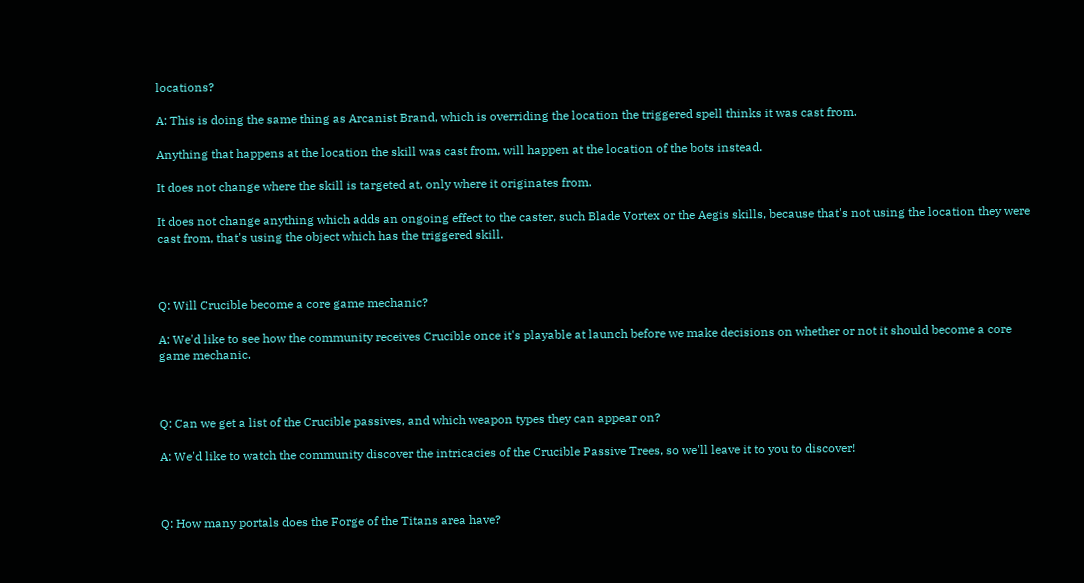locations?

A: This is doing the same thing as Arcanist Brand, which is overriding the location the triggered spell thinks it was cast from.

Anything that happens at the location the skill was cast from, will happen at the location of the bots instead.

It does not change where the skill is targeted at, only where it originates from.

It does not change anything which adds an ongoing effect to the caster, such Blade Vortex or the Aegis skills, because that's not using the location they were cast from, that's using the object which has the triggered skill.



Q: Will Crucible become a core game mechanic?

A: We'd like to see how the community receives Crucible once it's playable at launch before we make decisions on whether or not it should become a core game mechanic.



Q: Can we get a list of the Crucible passives, and which weapon types they can appear on?

A: We'd like to watch the community discover the intricacies of the Crucible Passive Trees, so we'll leave it to you to discover!



Q: How many portals does the Forge of the Titans area have?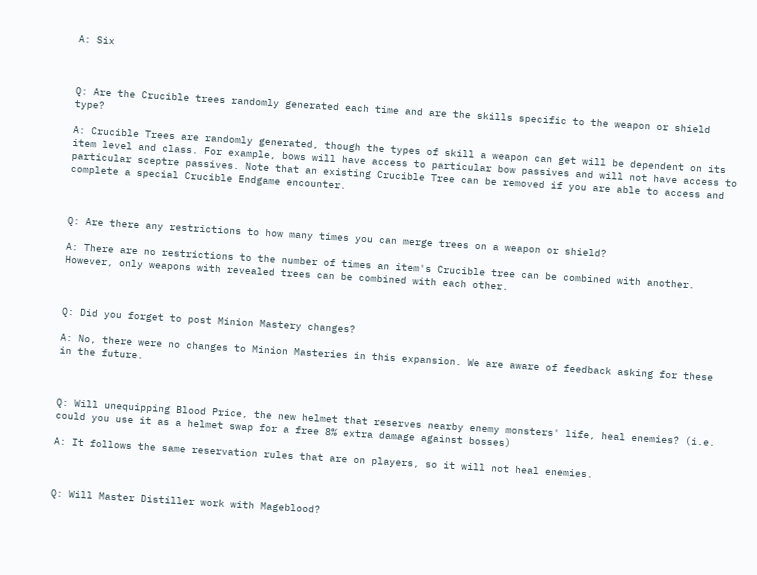A: Six



Q: Are the Crucible trees randomly generated each time and are the skills specific to the weapon or shield type?

A: Crucible Trees are randomly generated, though the types of skill a weapon can get will be dependent on its item level and class. For example, bows will have access to particular bow passives and will not have access to particular sceptre passives. Note that an existing Crucible Tree can be removed if you are able to access and complete a special Crucible Endgame encounter.



Q: Are there any restrictions to how many times you can merge trees on a weapon or shield?

A: There are no restrictions to the number of times an item's Crucible tree can be combined with another. However, only weapons with revealed trees can be combined with each other.



Q: Did you forget to post Minion Mastery changes?

A: No, there were no changes to Minion Masteries in this expansion. We are aware of feedback asking for these in the future.



Q: Will unequipping Blood Price, the new helmet that reserves nearby enemy monsters' life, heal enemies? (i.e. could you use it as a helmet swap for a free 8% extra damage against bosses)

A: It follows the same reservation rules that are on players, so it will not heal enemies.



Q: Will Master Distiller work with Mageblood?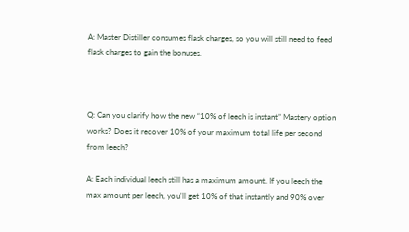A: Master Distiller consumes flask charges, so you will still need to feed flask charges to gain the bonuses.



Q: Can you clarify how the new “10% of leech is instant” Mastery option works? Does it recover 10% of your maximum total life per second from leech?

A: Each individual leech still has a maximum amount. If you leech the max amount per leech, you'll get 10% of that instantly and 90% over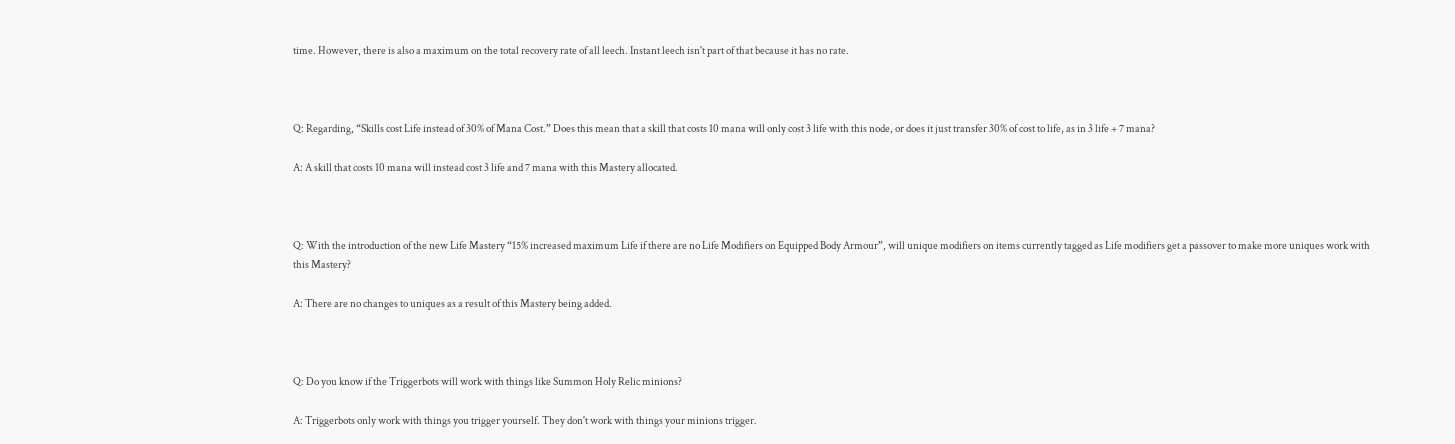time. However, there is also a maximum on the total recovery rate of all leech. Instant leech isn't part of that because it has no rate.



Q: Regarding, “Skills cost Life instead of 30% of Mana Cost.” Does this mean that a skill that costs 10 mana will only cost 3 life with this node, or does it just transfer 30% of cost to life, as in 3 life + 7 mana?

A: A skill that costs 10 mana will instead cost 3 life and 7 mana with this Mastery allocated.



Q: With the introduction of the new Life Mastery “15% increased maximum Life if there are no Life Modifiers on Equipped Body Armour”, will unique modifiers on items currently tagged as Life modifiers get a passover to make more uniques work with this Mastery?

A: There are no changes to uniques as a result of this Mastery being added.



Q: Do you know if the Triggerbots will work with things like Summon Holy Relic minions?

A: Triggerbots only work with things you trigger yourself. They don't work with things your minions trigger.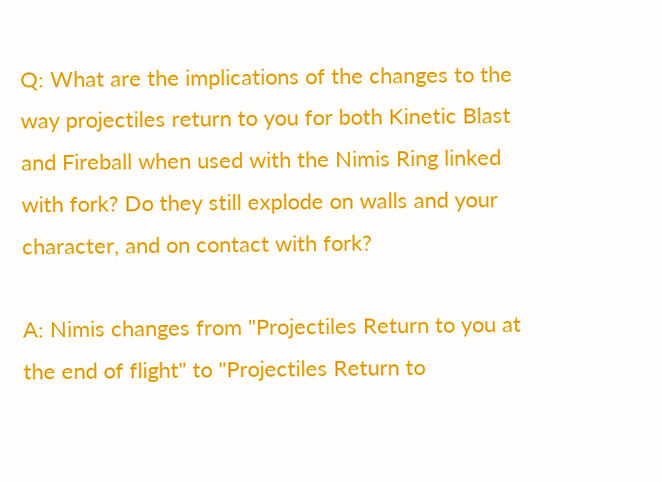Q: What are the implications of the changes to the way projectiles return to you for both Kinetic Blast and Fireball when used with the Nimis Ring linked with fork? Do they still explode on walls and your character, and on contact with fork?

A: Nimis changes from "Projectiles Return to you at the end of flight" to "Projectiles Return to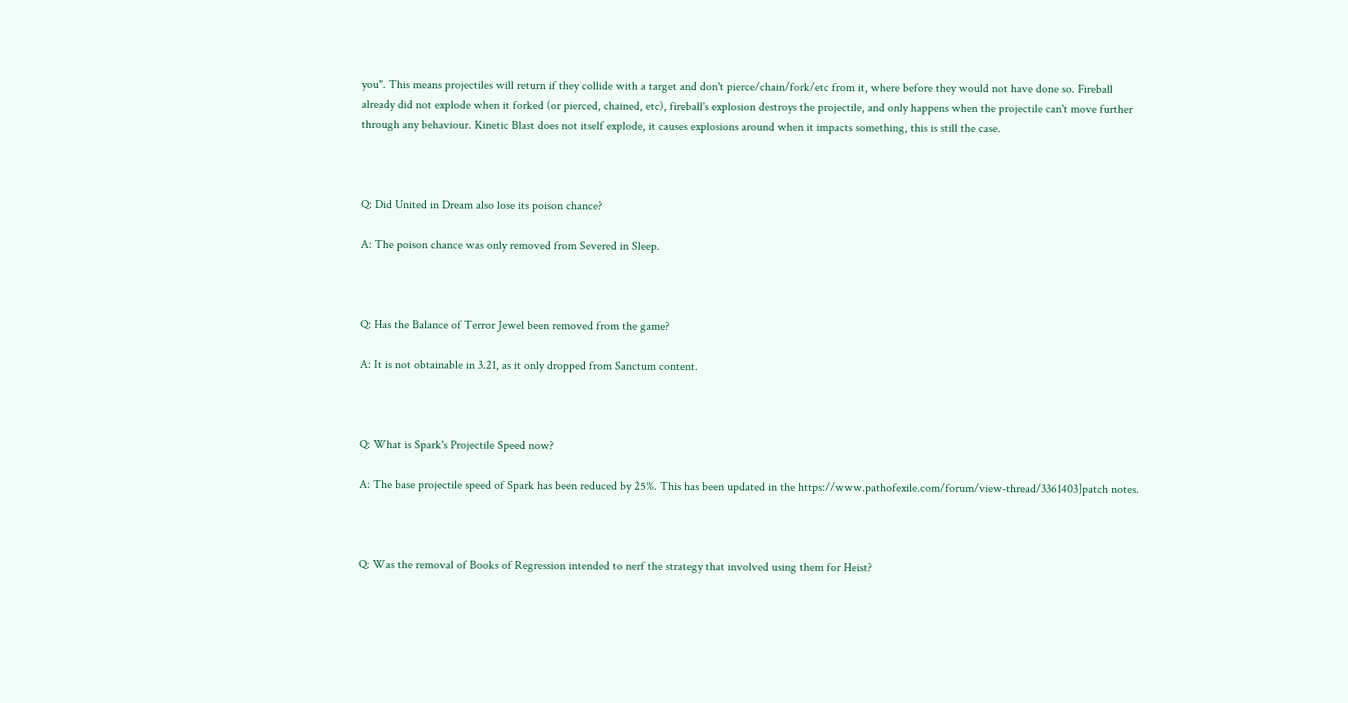you". This means projectiles will return if they collide with a target and don't pierce/chain/fork/etc from it, where before they would not have done so. Fireball already did not explode when it forked (or pierced, chained, etc), fireball's explosion destroys the projectile, and only happens when the projectile can't move further through any behaviour. Kinetic Blast does not itself explode, it causes explosions around when it impacts something, this is still the case.



Q: Did United in Dream also lose its poison chance?

A: The poison chance was only removed from Severed in Sleep.



Q: Has the Balance of Terror Jewel been removed from the game?

A: It is not obtainable in 3.21, as it only dropped from Sanctum content.



Q: What is Spark's Projectile Speed now?

A: The base projectile speed of Spark has been reduced by 25%. This has been updated in the https://www.pathofexile.com/forum/view-thread/3361403]patch notes.



Q: Was the removal of Books of Regression intended to nerf the strategy that involved using them for Heist?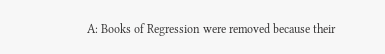A: Books of Regression were removed because their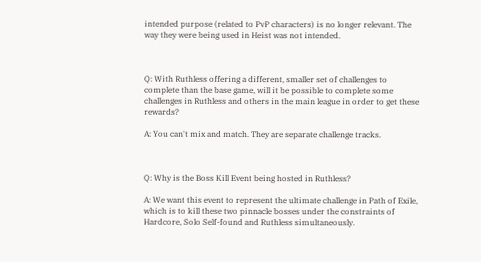intended purpose (related to PvP characters) is no longer relevant. The way they were being used in Heist was not intended.



Q: With Ruthless offering a different, smaller set of challenges to complete than the base game, will it be possible to complete some challenges in Ruthless and others in the main league in order to get these rewards?

A: You can't mix and match. They are separate challenge tracks.



Q: Why is the Boss Kill Event being hosted in Ruthless?

A: We want this event to represent the ultimate challenge in Path of Exile, which is to kill these two pinnacle bosses under the constraints of Hardcore, Solo Self-found and Ruthless simultaneously.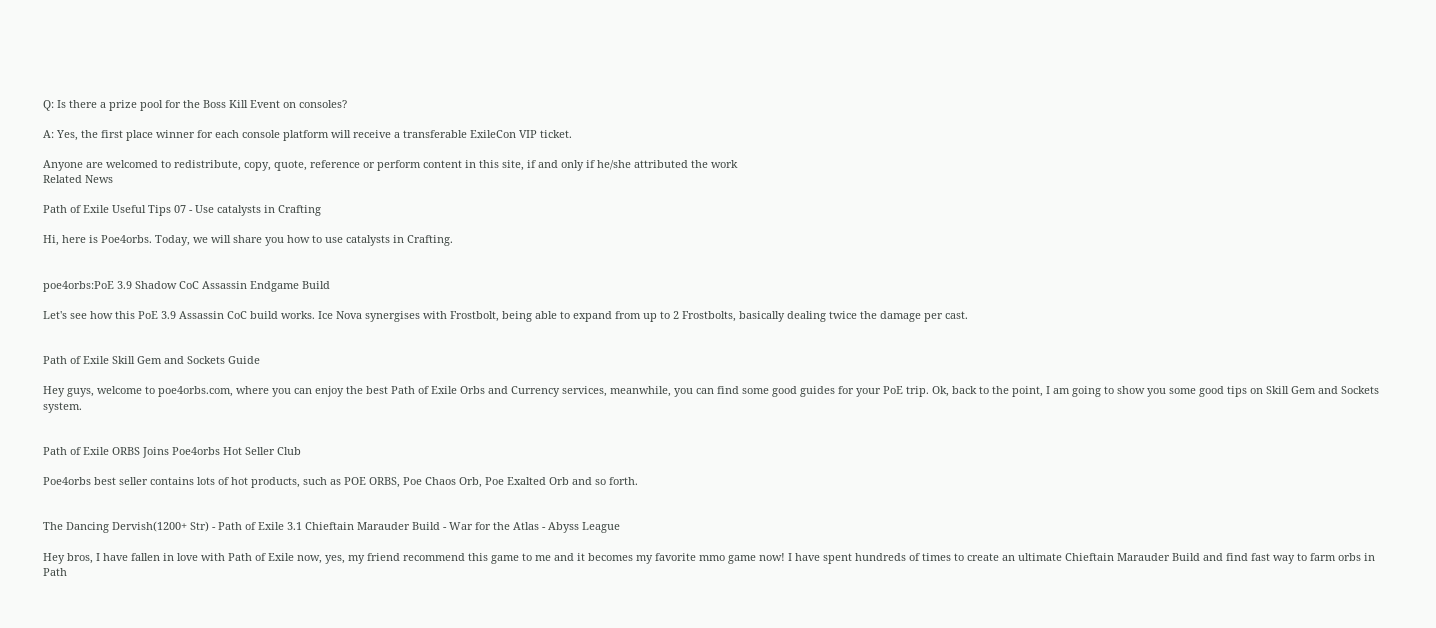Q: Is there a prize pool for the Boss Kill Event on consoles?

A: Yes, the first place winner for each console platform will receive a transferable ExileCon VIP ticket.

Anyone are welcomed to redistribute, copy, quote, reference or perform content in this site, if and only if he/she attributed the work
Related News

Path of Exile Useful Tips 07 - Use catalysts in Crafting

Hi, here is Poe4orbs. Today, we will share you how to use catalysts in Crafting.


poe4orbs:PoE 3.9 Shadow CoC Assassin Endgame Build

Let's see how this PoE 3.9 Assassin CoC build works. Ice Nova synergises with Frostbolt, being able to expand from up to 2 Frostbolts, basically dealing twice the damage per cast.


Path of Exile Skill Gem and Sockets Guide

Hey guys, welcome to poe4orbs.com, where you can enjoy the best Path of Exile Orbs and Currency services, meanwhile, you can find some good guides for your PoE trip. Ok, back to the point, I am going to show you some good tips on Skill Gem and Sockets system.


Path of Exile ORBS Joins Poe4orbs Hot Seller Club

Poe4orbs best seller contains lots of hot products, such as POE ORBS, Poe Chaos Orb, Poe Exalted Orb and so forth.


The Dancing Dervish(1200+ Str) - Path of Exile 3.1 Chieftain Marauder Build - War for the Atlas - Abyss League

Hey bros, I have fallen in love with Path of Exile now, yes, my friend recommend this game to me and it becomes my favorite mmo game now! I have spent hundreds of times to create an ultimate Chieftain Marauder Build and find fast way to farm orbs in Path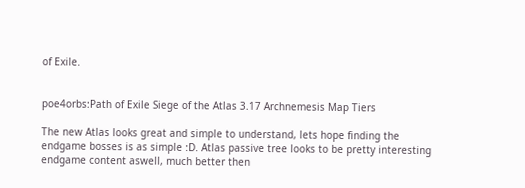of Exile.


poe4orbs:Path of Exile Siege of the Atlas 3.17 Archnemesis Map Tiers

The new Atlas looks great and simple to understand, lets hope finding the endgame bosses is as simple :D. Atlas passive tree looks to be pretty interesting endgame content aswell, much better then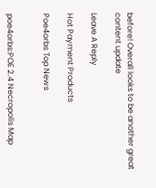before! Overall looks to be another great content update

Leave A Reply

Hot Payment Products

Poe4orbs Top News


poe4orbs:POE 2.4 Necropolis Map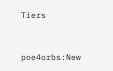Tiers


poe4orbs:New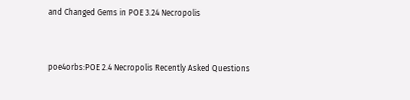and Changed Gems in POE 3.24 Necropolis


poe4orbs:POE 2.4 Necropolis Recently Asked Questions